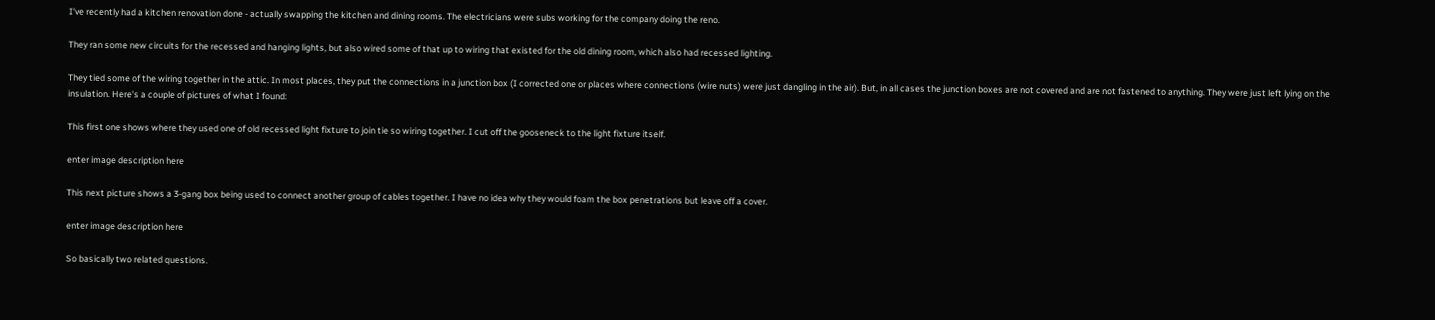I've recently had a kitchen renovation done - actually swapping the kitchen and dining rooms. The electricians were subs working for the company doing the reno.

They ran some new circuits for the recessed and hanging lights, but also wired some of that up to wiring that existed for the old dining room, which also had recessed lighting.

They tied some of the wiring together in the attic. In most places, they put the connections in a junction box (I corrected one or places where connections (wire nuts) were just dangling in the air). But, in all cases the junction boxes are not covered and are not fastened to anything. They were just left lying on the insulation. Here's a couple of pictures of what I found:

This first one shows where they used one of old recessed light fixture to join tie so wiring together. I cut off the gooseneck to the light fixture itself.

enter image description here

This next picture shows a 3-gang box being used to connect another group of cables together. I have no idea why they would foam the box penetrations but leave off a cover.

enter image description here

So basically two related questions.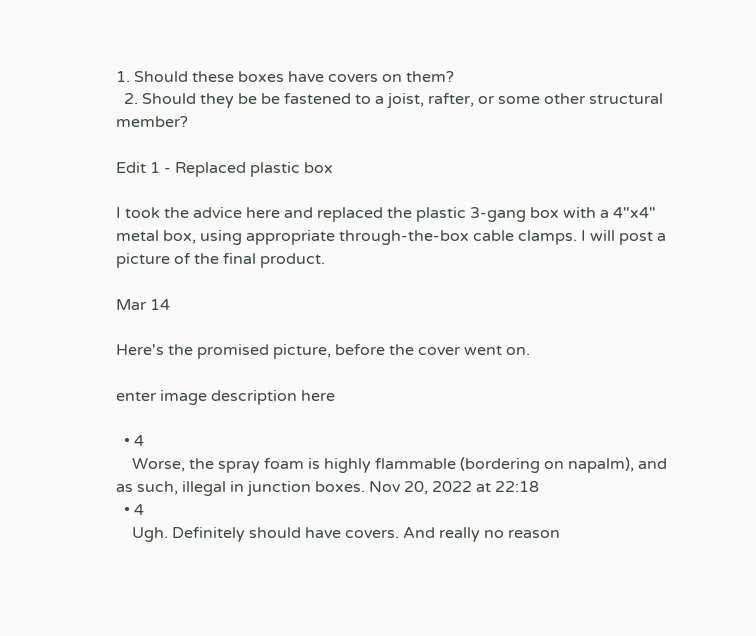1. Should these boxes have covers on them?
  2. Should they be be fastened to a joist, rafter, or some other structural member?

Edit 1 - Replaced plastic box

I took the advice here and replaced the plastic 3-gang box with a 4"x4" metal box, using appropriate through-the-box cable clamps. I will post a picture of the final product.

Mar 14

Here's the promised picture, before the cover went on.

enter image description here

  • 4
    Worse, the spray foam is highly flammable (bordering on napalm), and as such, illegal in junction boxes. Nov 20, 2022 at 22:18
  • 4
    Ugh. Definitely should have covers. And really no reason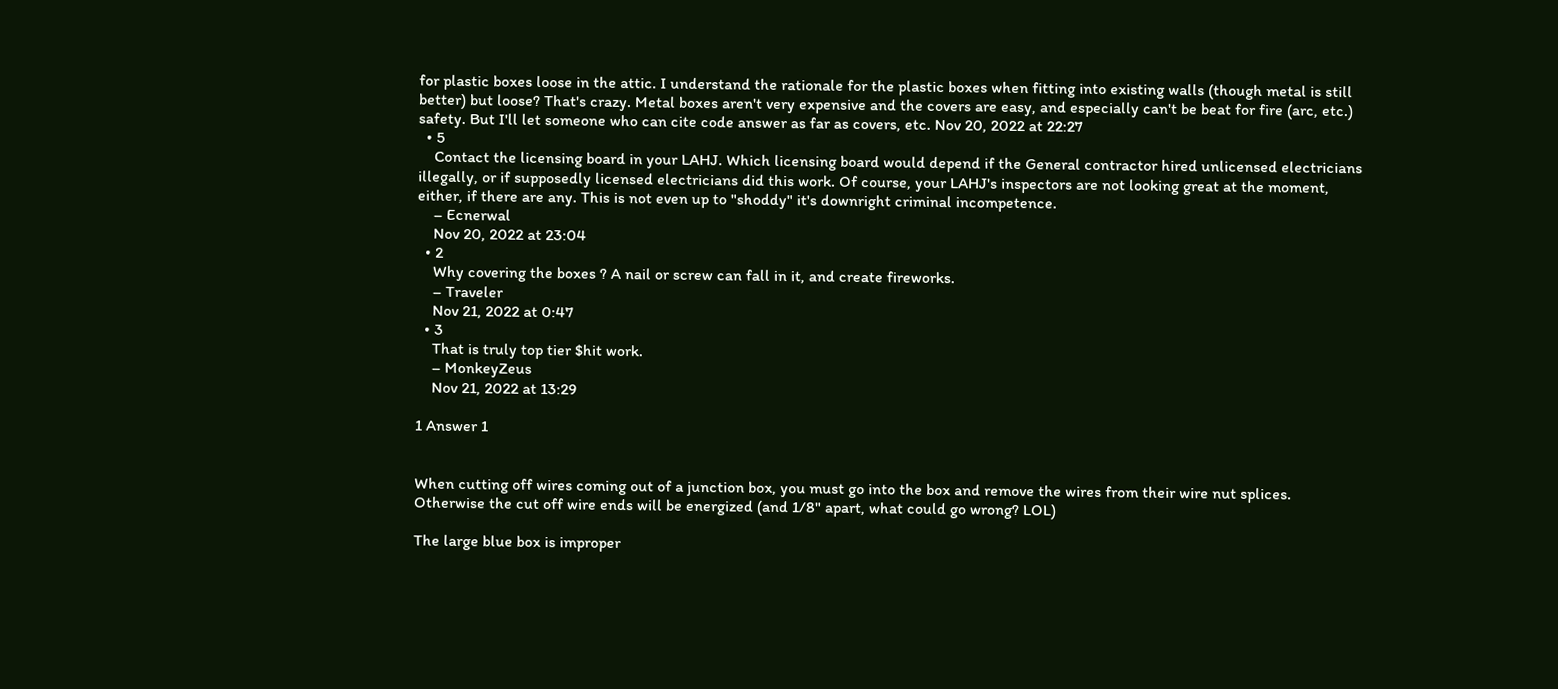for plastic boxes loose in the attic. I understand the rationale for the plastic boxes when fitting into existing walls (though metal is still better) but loose? That's crazy. Metal boxes aren't very expensive and the covers are easy, and especially can't be beat for fire (arc, etc.) safety. But I'll let someone who can cite code answer as far as covers, etc. Nov 20, 2022 at 22:27
  • 5
    Contact the licensing board in your LAHJ. Which licensing board would depend if the General contractor hired unlicensed electricians illegally, or if supposedly licensed electricians did this work. Of course, your LAHJ's inspectors are not looking great at the moment, either, if there are any. This is not even up to "shoddy" it's downright criminal incompetence.
    – Ecnerwal
    Nov 20, 2022 at 23:04
  • 2
    Why covering the boxes ? A nail or screw can fall in it, and create fireworks.
    – Traveler
    Nov 21, 2022 at 0:47
  • 3
    That is truly top tier $hit work.
    – MonkeyZeus
    Nov 21, 2022 at 13:29

1 Answer 1


When cutting off wires coming out of a junction box, you must go into the box and remove the wires from their wire nut splices. Otherwise the cut off wire ends will be energized (and 1/8" apart, what could go wrong? LOL)

The large blue box is improper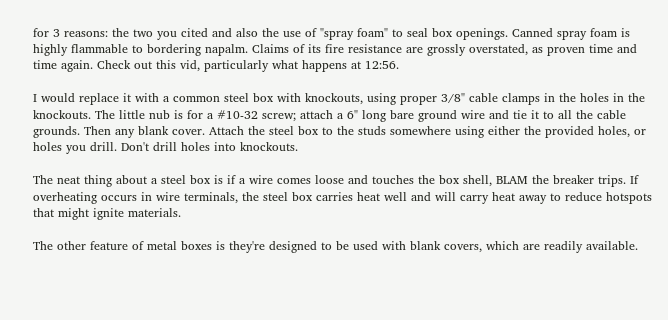for 3 reasons: the two you cited and also the use of "spray foam" to seal box openings. Canned spray foam is highly flammable to bordering napalm. Claims of its fire resistance are grossly overstated, as proven time and time again. Check out this vid, particularly what happens at 12:56.

I would replace it with a common steel box with knockouts, using proper 3/8" cable clamps in the holes in the knockouts. The little nub is for a #10-32 screw; attach a 6" long bare ground wire and tie it to all the cable grounds. Then any blank cover. Attach the steel box to the studs somewhere using either the provided holes, or holes you drill. Don't drill holes into knockouts.

The neat thing about a steel box is if a wire comes loose and touches the box shell, BLAM the breaker trips. If overheating occurs in wire terminals, the steel box carries heat well and will carry heat away to reduce hotspots that might ignite materials.

The other feature of metal boxes is they're designed to be used with blank covers, which are readily available.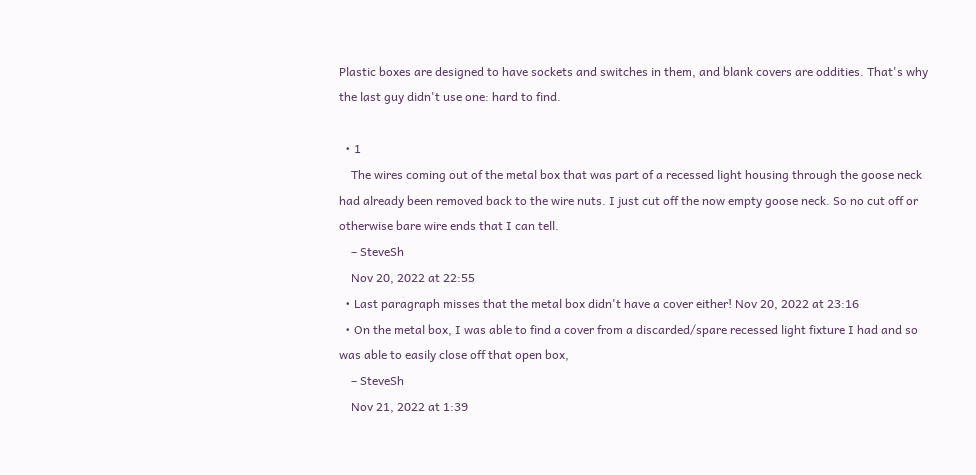Plastic boxes are designed to have sockets and switches in them, and blank covers are oddities. That's why the last guy didn't use one: hard to find.

  • 1
    The wires coming out of the metal box that was part of a recessed light housing through the goose neck had already been removed back to the wire nuts. I just cut off the now empty goose neck. So no cut off or otherwise bare wire ends that I can tell.
    – SteveSh
    Nov 20, 2022 at 22:55
  • Last paragraph misses that the metal box didn't have a cover either! Nov 20, 2022 at 23:16
  • On the metal box, I was able to find a cover from a discarded/spare recessed light fixture I had and so was able to easily close off that open box,
    – SteveSh
    Nov 21, 2022 at 1:39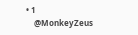• 1
    @MonkeyZeus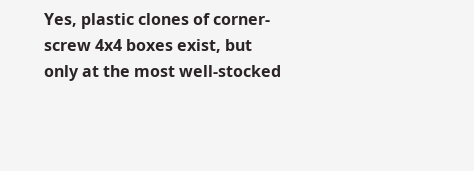Yes, plastic clones of corner-screw 4x4 boxes exist, but only at the most well-stocked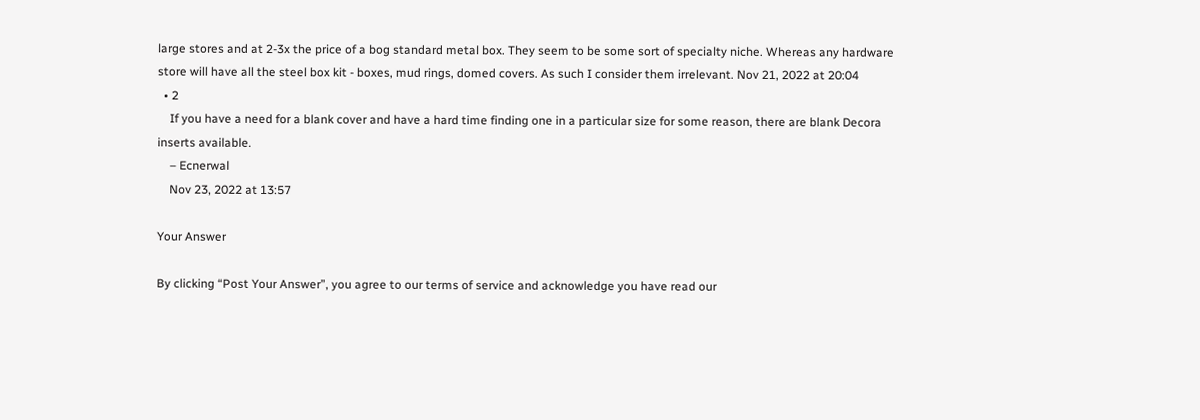large stores and at 2-3x the price of a bog standard metal box. They seem to be some sort of specialty niche. Whereas any hardware store will have all the steel box kit - boxes, mud rings, domed covers. As such I consider them irrelevant. Nov 21, 2022 at 20:04
  • 2
    If you have a need for a blank cover and have a hard time finding one in a particular size for some reason, there are blank Decora inserts available.
    – Ecnerwal
    Nov 23, 2022 at 13:57

Your Answer

By clicking “Post Your Answer”, you agree to our terms of service and acknowledge you have read our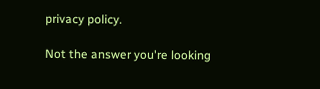privacy policy.

Not the answer you're looking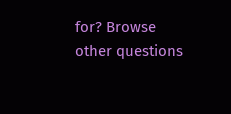for? Browse other questions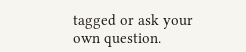tagged or ask your own question.